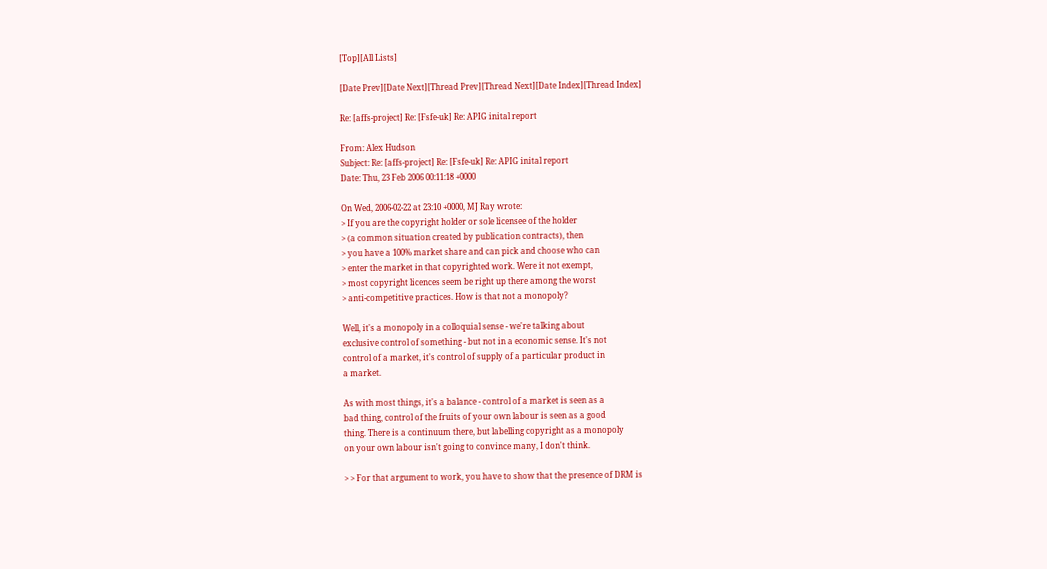[Top][All Lists]

[Date Prev][Date Next][Thread Prev][Thread Next][Date Index][Thread Index]

Re: [affs-project] Re: [Fsfe-uk] Re: APIG inital report

From: Alex Hudson
Subject: Re: [affs-project] Re: [Fsfe-uk] Re: APIG inital report
Date: Thu, 23 Feb 2006 00:11:18 +0000

On Wed, 2006-02-22 at 23:10 +0000, MJ Ray wrote:
> If you are the copyright holder or sole licensee of the holder
> (a common situation created by publication contracts), then
> you have a 100% market share and can pick and choose who can
> enter the market in that copyrighted work. Were it not exempt,
> most copyright licences seem be right up there among the worst
> anti-competitive practices. How is that not a monopoly?

Well, it's a monopoly in a colloquial sense - we're talking about
exclusive control of something - but not in a economic sense. It's not
control of a market, it's control of supply of a particular product in
a market.

As with most things, it's a balance - control of a market is seen as a
bad thing, control of the fruits of your own labour is seen as a good
thing. There is a continuum there, but labelling copyright as a monopoly
on your own labour isn't going to convince many, I don't think.

> > For that argument to work, you have to show that the presence of DRM is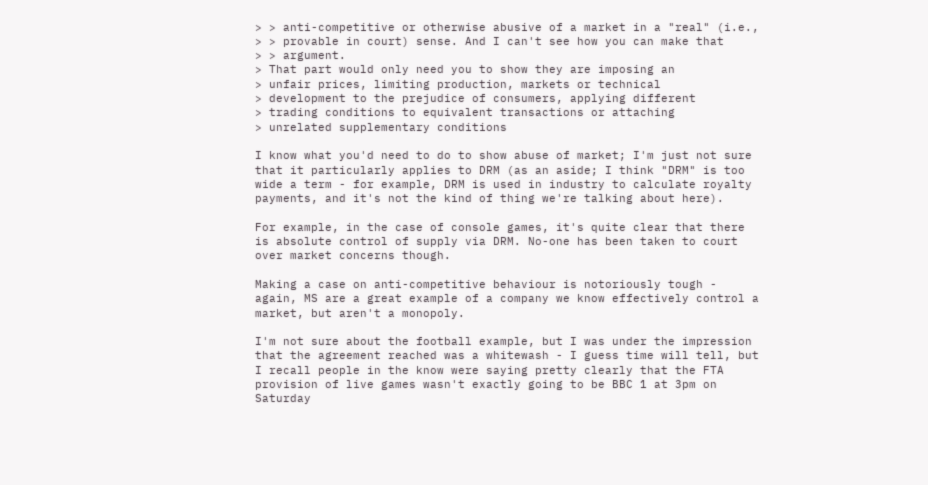> > anti-competitive or otherwise abusive of a market in a "real" (i.e.,
> > provable in court) sense. And I can't see how you can make that
> > argument.
> That part would only need you to show they are imposing an
> unfair prices, limiting production, markets or technical
> development to the prejudice of consumers, applying different
> trading conditions to equivalent transactions or attaching
> unrelated supplementary conditions

I know what you'd need to do to show abuse of market; I'm just not sure
that it particularly applies to DRM (as an aside; I think "DRM" is too
wide a term - for example, DRM is used in industry to calculate royalty
payments, and it's not the kind of thing we're talking about here).

For example, in the case of console games, it's quite clear that there
is absolute control of supply via DRM. No-one has been taken to court
over market concerns though.

Making a case on anti-competitive behaviour is notoriously tough -
again, MS are a great example of a company we know effectively control a
market, but aren't a monopoly.

I'm not sure about the football example, but I was under the impression
that the agreement reached was a whitewash - I guess time will tell, but
I recall people in the know were saying pretty clearly that the FTA
provision of live games wasn't exactly going to be BBC 1 at 3pm on
Saturday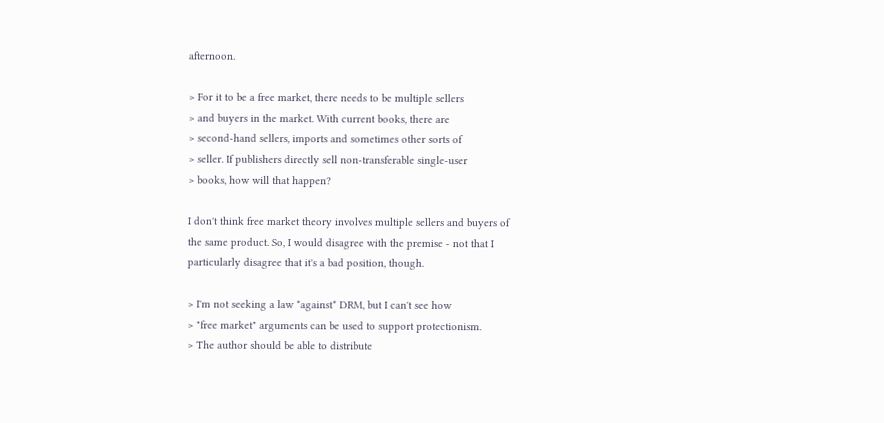afternoon.

> For it to be a free market, there needs to be multiple sellers
> and buyers in the market. With current books, there are
> second-hand sellers, imports and sometimes other sorts of
> seller. If publishers directly sell non-transferable single-user
> books, how will that happen?

I don't think free market theory involves multiple sellers and buyers of
the same product. So, I would disagree with the premise - not that I
particularly disagree that it's a bad position, though.

> I'm not seeking a law *against* DRM, but I can't see how
> "free market" arguments can be used to support protectionism.
> The author should be able to distribute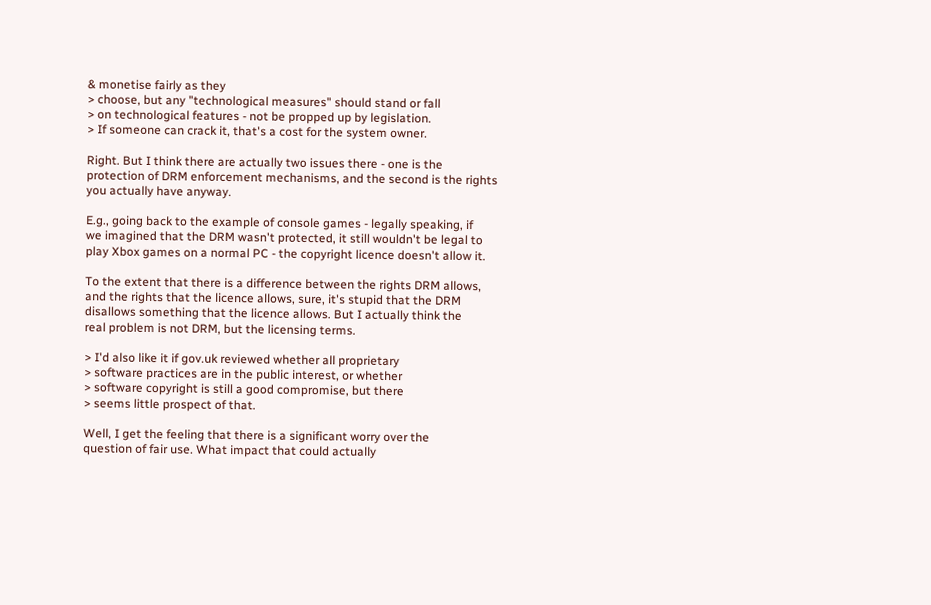& monetise fairly as they
> choose, but any "technological measures" should stand or fall
> on technological features - not be propped up by legislation.
> If someone can crack it, that's a cost for the system owner.

Right. But I think there are actually two issues there - one is the
protection of DRM enforcement mechanisms, and the second is the rights
you actually have anyway.

E.g., going back to the example of console games - legally speaking, if
we imagined that the DRM wasn't protected, it still wouldn't be legal to
play Xbox games on a normal PC - the copyright licence doesn't allow it.

To the extent that there is a difference between the rights DRM allows,
and the rights that the licence allows, sure, it's stupid that the DRM
disallows something that the licence allows. But I actually think the
real problem is not DRM, but the licensing terms.

> I'd also like it if gov.uk reviewed whether all proprietary
> software practices are in the public interest, or whether
> software copyright is still a good compromise, but there
> seems little prospect of that.

Well, I get the feeling that there is a significant worry over the
question of fair use. What impact that could actually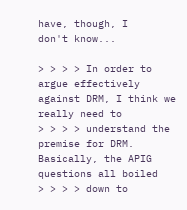have, though, I
don't know...

> > > > In order to argue effectively against DRM, I think we really need to
> > > > understand the premise for DRM. Basically, the APIG questions all boiled
> > > > down to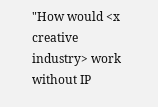"How would <x creative industry> work without IP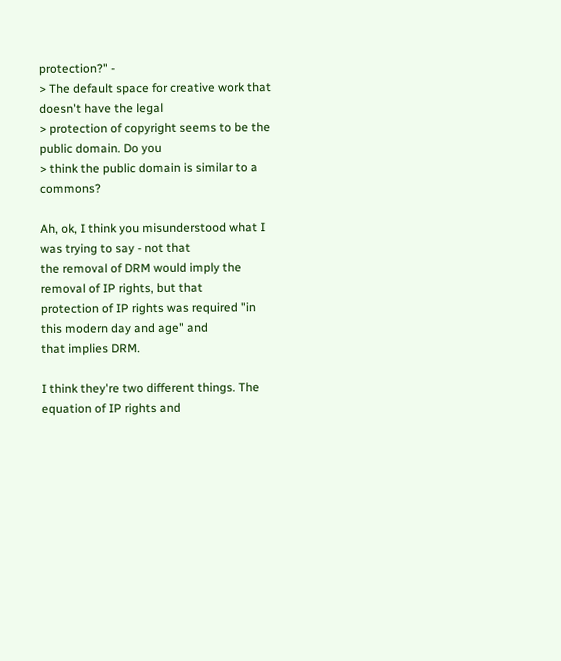protection?" -
> The default space for creative work that doesn't have the legal
> protection of copyright seems to be the public domain. Do you
> think the public domain is similar to a commons?

Ah, ok, I think you misunderstood what I was trying to say - not that
the removal of DRM would imply the removal of IP rights, but that
protection of IP rights was required "in this modern day and age" and
that implies DRM.

I think they're two different things. The equation of IP rights and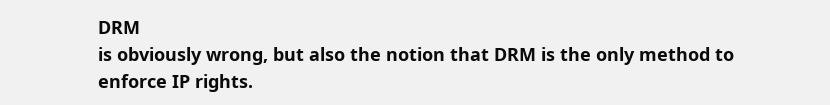DRM
is obviously wrong, but also the notion that DRM is the only method to
enforce IP rights.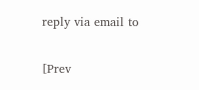reply via email to

[Prev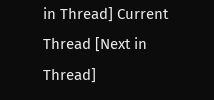in Thread] Current Thread [Next in Thread]